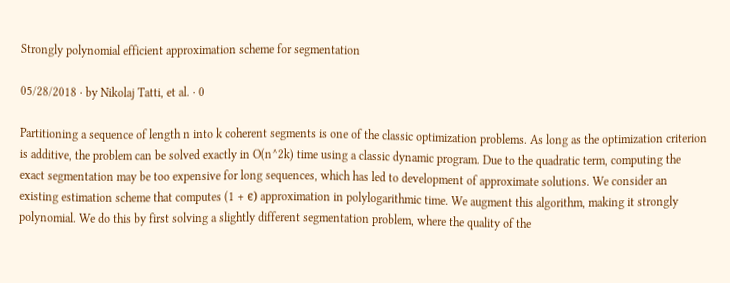Strongly polynomial efficient approximation scheme for segmentation

05/28/2018 ∙ by Nikolaj Tatti, et al. ∙ 0

Partitioning a sequence of length n into k coherent segments is one of the classic optimization problems. As long as the optimization criterion is additive, the problem can be solved exactly in O(n^2k) time using a classic dynamic program. Due to the quadratic term, computing the exact segmentation may be too expensive for long sequences, which has led to development of approximate solutions. We consider an existing estimation scheme that computes (1 + ϵ) approximation in polylogarithmic time. We augment this algorithm, making it strongly polynomial. We do this by first solving a slightly different segmentation problem, where the quality of the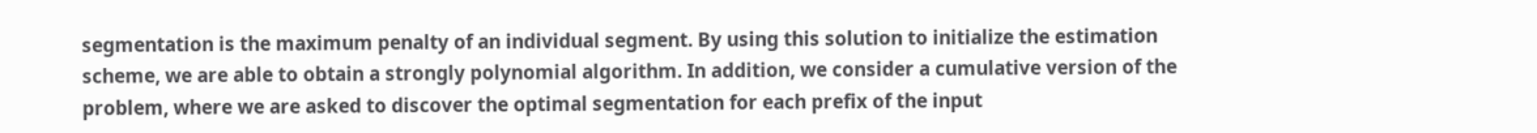segmentation is the maximum penalty of an individual segment. By using this solution to initialize the estimation scheme, we are able to obtain a strongly polynomial algorithm. In addition, we consider a cumulative version of the problem, where we are asked to discover the optimal segmentation for each prefix of the input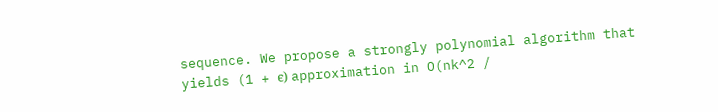sequence. We propose a strongly polynomial algorithm that yields (1 + ϵ) approximation in O(nk^2 /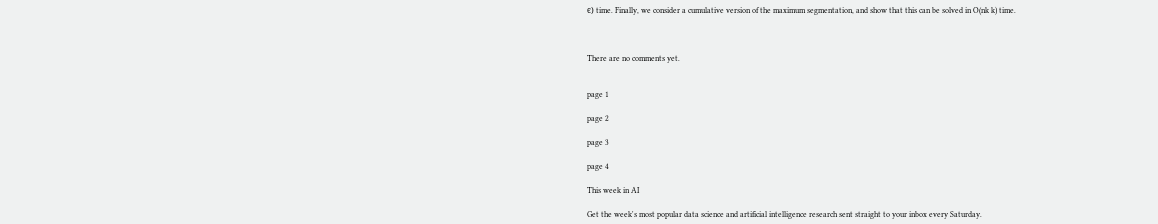ϵ) time. Finally, we consider a cumulative version of the maximum segmentation, and show that this can be solved in O(nk k) time.



There are no comments yet.


page 1

page 2

page 3

page 4

This week in AI

Get the week's most popular data science and artificial intelligence research sent straight to your inbox every Saturday.